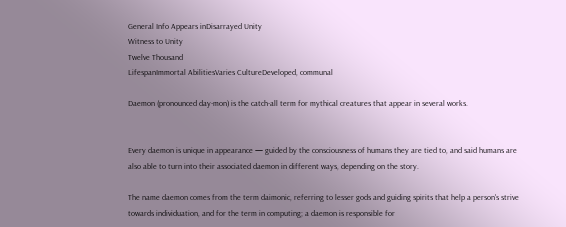General Info Appears inDisarrayed Unity
Witness to Unity
Twelve Thousand
LifespanImmortal AbilitiesVaries CultureDeveloped, communal

Daemon (pronounced day-mon) is the catch-all term for mythical creatures that appear in several works.


Every daemon is unique in appearance — guided by the consciousness of humans they are tied to, and said humans are also able to turn into their associated daemon in different ways, depending on the story.

The name daemon comes from the term daimonic, referring to lesser gods and guiding spirits that help a person's strive towards individuation, and for the term in computing; a daemon is responsible for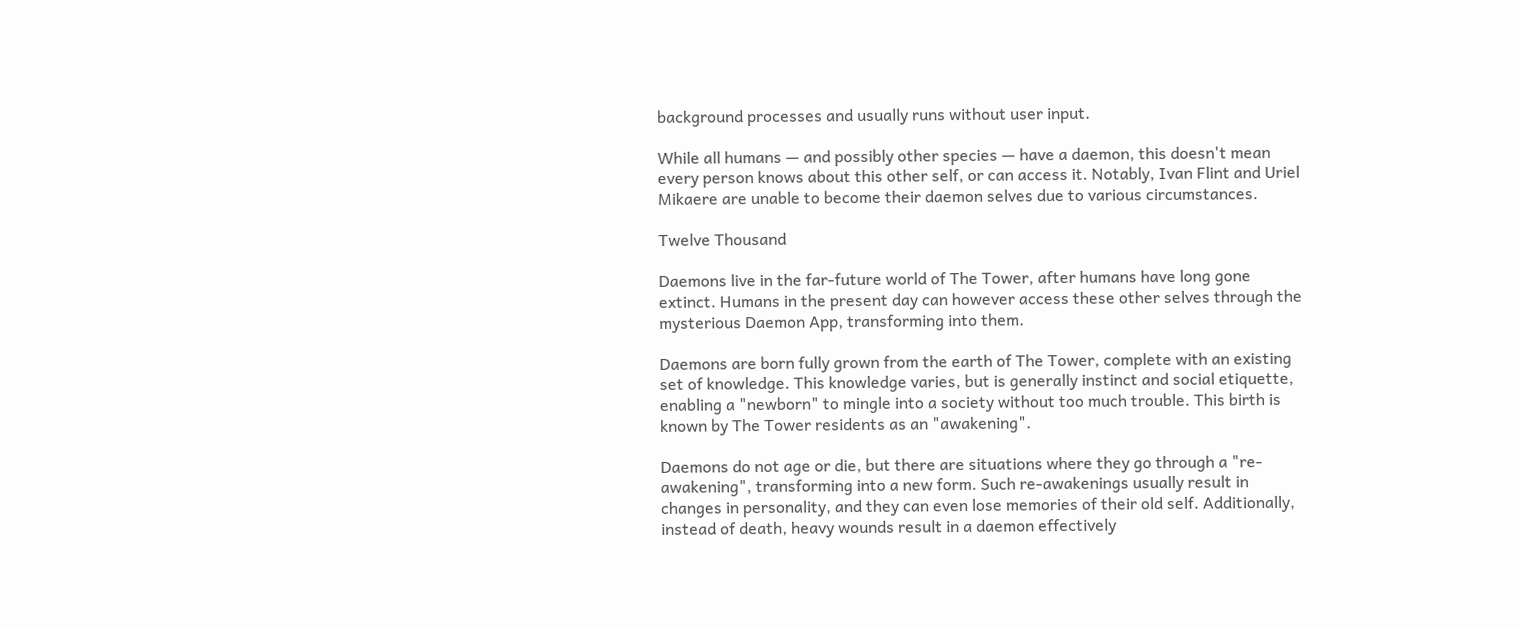background processes and usually runs without user input.

While all humans — and possibly other species — have a daemon, this doesn't mean every person knows about this other self, or can access it. Notably, Ivan Flint and Uriel Mikaere are unable to become their daemon selves due to various circumstances.

Twelve Thousand

Daemons live in the far-future world of The Tower, after humans have long gone extinct. Humans in the present day can however access these other selves through the mysterious Daemon App, transforming into them.

Daemons are born fully grown from the earth of The Tower, complete with an existing set of knowledge. This knowledge varies, but is generally instinct and social etiquette, enabling a "newborn" to mingle into a society without too much trouble. This birth is known by The Tower residents as an "awakening".

Daemons do not age or die, but there are situations where they go through a "re-awakening", transforming into a new form. Such re-awakenings usually result in changes in personality, and they can even lose memories of their old self. Additionally, instead of death, heavy wounds result in a daemon effectively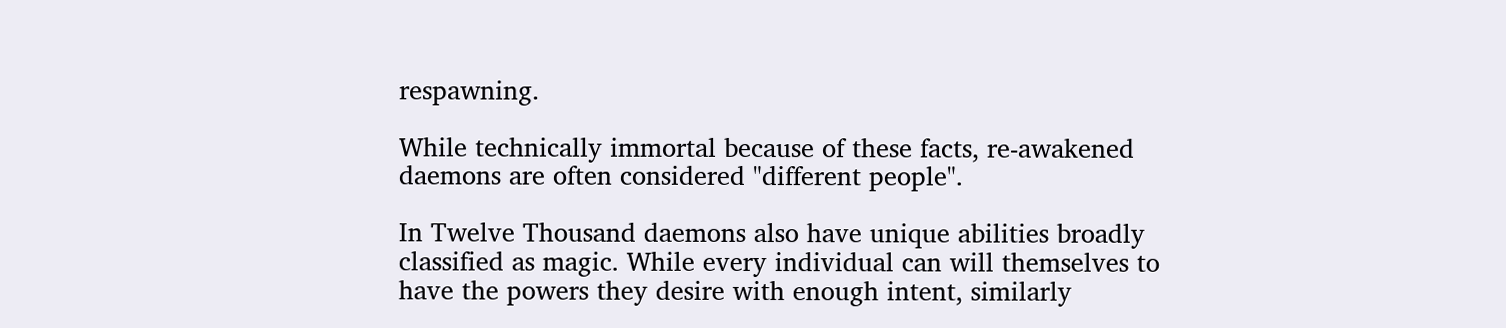respawning.

While technically immortal because of these facts, re-awakened daemons are often considered "different people".

In Twelve Thousand daemons also have unique abilities broadly classified as magic. While every individual can will themselves to have the powers they desire with enough intent, similarly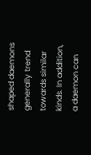shaped daemons generally trend towards similar kinds. In addition, a daemon can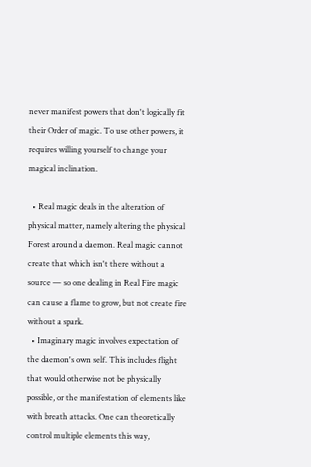never manifest powers that don't logically fit their Order of magic. To use other powers, it requires willing yourself to change your magical inclination.

  • Real magic deals in the alteration of physical matter, namely altering the physical Forest around a daemon. Real magic cannot create that which isn't there without a source — so one dealing in Real Fire magic can cause a flame to grow, but not create fire without a spark.
  • Imaginary magic involves expectation of the daemon's own self. This includes flight that would otherwise not be physically possible, or the manifestation of elements like with breath attacks. One can theoretically control multiple elements this way,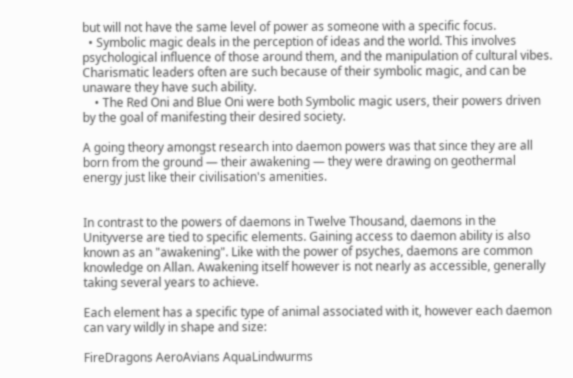but will not have the same level of power as someone with a specific focus.
  • Symbolic magic deals in the perception of ideas and the world. This involves psychological influence of those around them, and the manipulation of cultural vibes. Charismatic leaders often are such because of their symbolic magic, and can be unaware they have such ability.
    • The Red Oni and Blue Oni were both Symbolic magic users, their powers driven by the goal of manifesting their desired society.

A going theory amongst research into daemon powers was that since they are all born from the ground — their awakening — they were drawing on geothermal energy just like their civilisation's amenities.


In contrast to the powers of daemons in Twelve Thousand, daemons in the Unityverse are tied to specific elements. Gaining access to daemon ability is also known as an "awakening". Like with the power of psyches, daemons are common knowledge on Allan. Awakening itself however is not nearly as accessible, generally taking several years to achieve.

Each element has a specific type of animal associated with it, however each daemon can vary wildly in shape and size:

FireDragons AeroAvians AquaLindwurms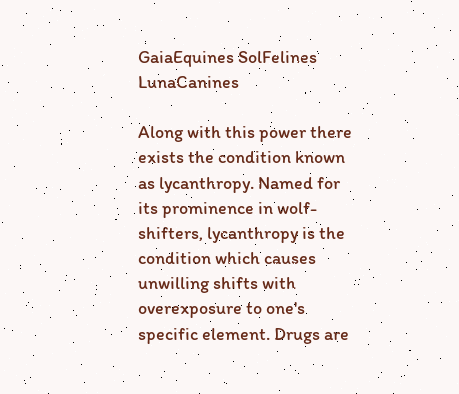GaiaEquines SolFelines LunaCanines

Along with this power there exists the condition known as lycanthropy. Named for its prominence in wolf-shifters, lycanthropy is the condition which causes unwilling shifts with overexposure to one's specific element. Drugs are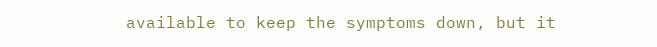available to keep the symptoms down, but it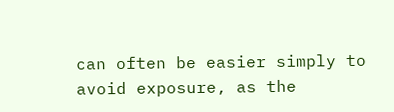can often be easier simply to avoid exposure, as the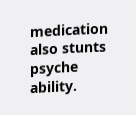medication also stunts psyche ability.